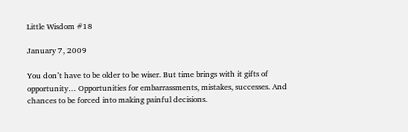Little Wisdom #18

January 7, 2009

You don’t have to be older to be wiser. But time brings with it gifts of opportunity… Opportunities for embarrassments, mistakes, successes. And chances to be forced into making painful decisions.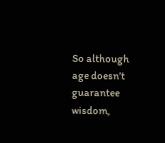So although age doesn’t guarantee wisdom,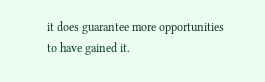it does guarantee more opportunities to have gained it.